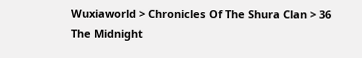Wuxiaworld > Chronicles Of The Shura Clan > 36 The Midnight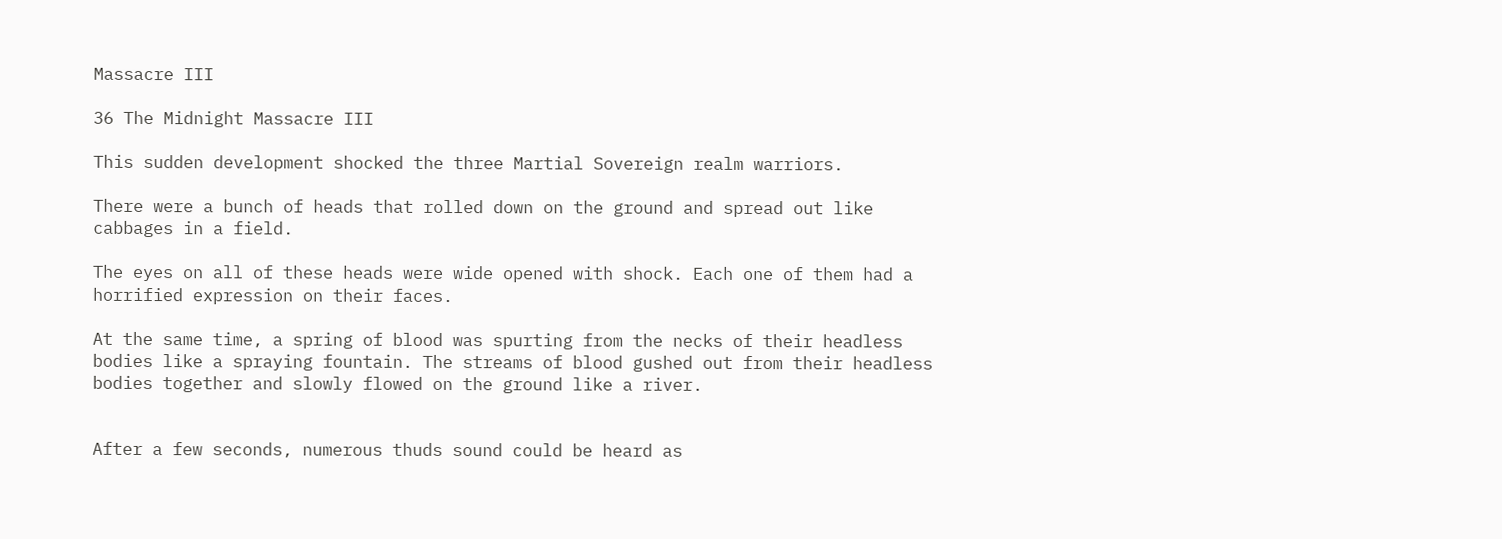Massacre III

36 The Midnight Massacre III

This sudden development shocked the three Martial Sovereign realm warriors.

There were a bunch of heads that rolled down on the ground and spread out like cabbages in a field.

The eyes on all of these heads were wide opened with shock. Each one of them had a horrified expression on their faces.

At the same time, a spring of blood was spurting from the necks of their headless bodies like a spraying fountain. The streams of blood gushed out from their headless bodies together and slowly flowed on the ground like a river.


After a few seconds, numerous thuds sound could be heard as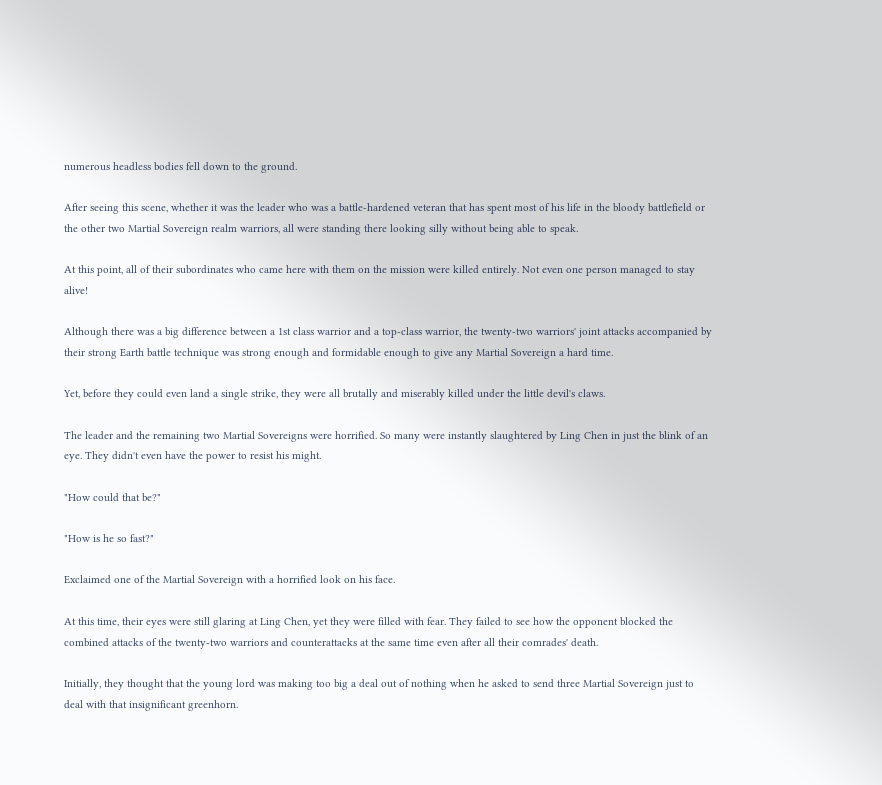numerous headless bodies fell down to the ground.

After seeing this scene, whether it was the leader who was a battle-hardened veteran that has spent most of his life in the bloody battlefield or the other two Martial Sovereign realm warriors, all were standing there looking silly without being able to speak.

At this point, all of their subordinates who came here with them on the mission were killed entirely. Not even one person managed to stay alive!

Although there was a big difference between a 1st class warrior and a top-class warrior, the twenty-two warriors' joint attacks accompanied by their strong Earth battle technique was strong enough and formidable enough to give any Martial Sovereign a hard time.

Yet, before they could even land a single strike, they were all brutally and miserably killed under the little devil's claws.

The leader and the remaining two Martial Sovereigns were horrified. So many were instantly slaughtered by Ling Chen in just the blink of an eye. They didn't even have the power to resist his might.

"How could that be?"

"How is he so fast?"

Exclaimed one of the Martial Sovereign with a horrified look on his face.

At this time, their eyes were still glaring at Ling Chen, yet they were filled with fear. They failed to see how the opponent blocked the combined attacks of the twenty-two warriors and counterattacks at the same time even after all their comrades' death.

Initially, they thought that the young lord was making too big a deal out of nothing when he asked to send three Martial Sovereign just to deal with that insignificant greenhorn.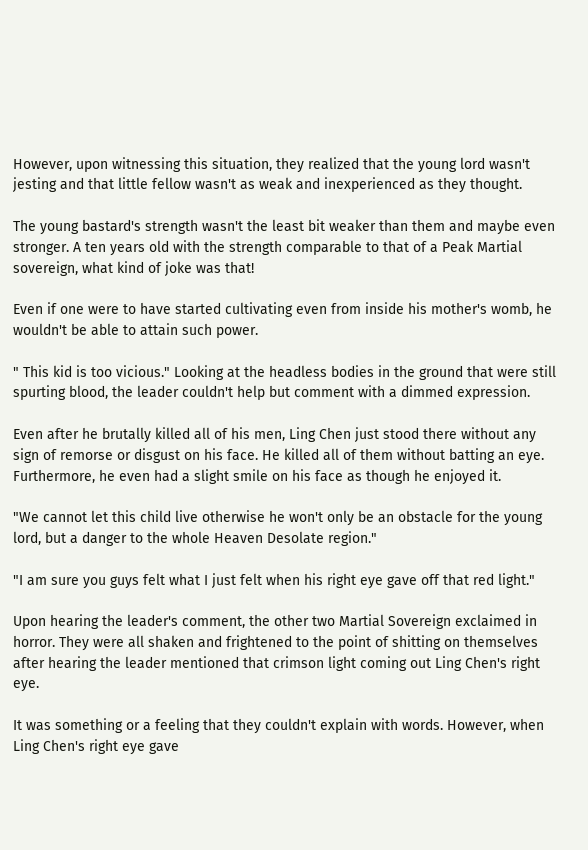However, upon witnessing this situation, they realized that the young lord wasn't jesting and that little fellow wasn't as weak and inexperienced as they thought.

The young bastard's strength wasn't the least bit weaker than them and maybe even stronger. A ten years old with the strength comparable to that of a Peak Martial sovereign, what kind of joke was that!

Even if one were to have started cultivating even from inside his mother's womb, he wouldn't be able to attain such power.

" This kid is too vicious." Looking at the headless bodies in the ground that were still spurting blood, the leader couldn't help but comment with a dimmed expression.

Even after he brutally killed all of his men, Ling Chen just stood there without any sign of remorse or disgust on his face. He killed all of them without batting an eye. Furthermore, he even had a slight smile on his face as though he enjoyed it.

"We cannot let this child live otherwise he won't only be an obstacle for the young lord, but a danger to the whole Heaven Desolate region."

"I am sure you guys felt what I just felt when his right eye gave off that red light."

Upon hearing the leader's comment, the other two Martial Sovereign exclaimed in horror. They were all shaken and frightened to the point of shitting on themselves after hearing the leader mentioned that crimson light coming out Ling Chen's right eye.

It was something or a feeling that they couldn't explain with words. However, when Ling Chen's right eye gave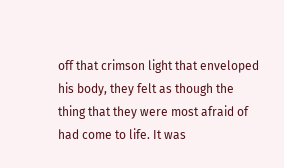off that crimson light that enveloped his body, they felt as though the thing that they were most afraid of had come to life. It was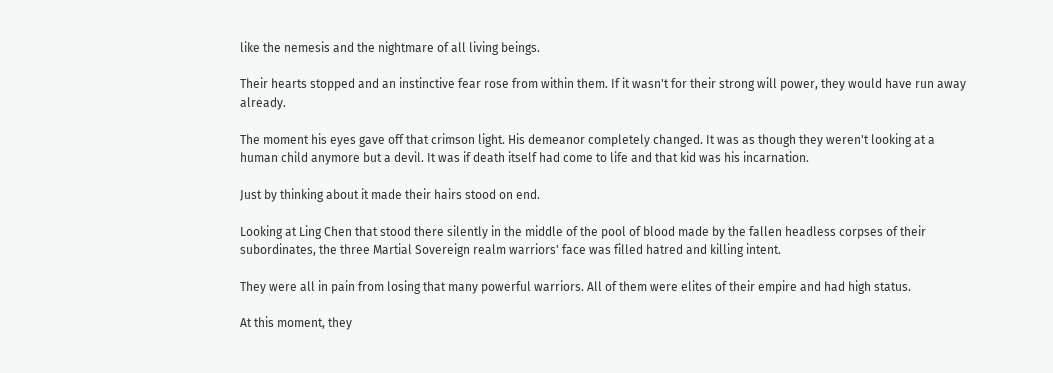like the nemesis and the nightmare of all living beings.

Their hearts stopped and an instinctive fear rose from within them. If it wasn't for their strong will power, they would have run away already.

The moment his eyes gave off that crimson light. His demeanor completely changed. It was as though they weren't looking at a human child anymore but a devil. It was if death itself had come to life and that kid was his incarnation.

Just by thinking about it made their hairs stood on end.

Looking at Ling Chen that stood there silently in the middle of the pool of blood made by the fallen headless corpses of their subordinates, the three Martial Sovereign realm warriors' face was filled hatred and killing intent.

They were all in pain from losing that many powerful warriors. All of them were elites of their empire and had high status.

At this moment, they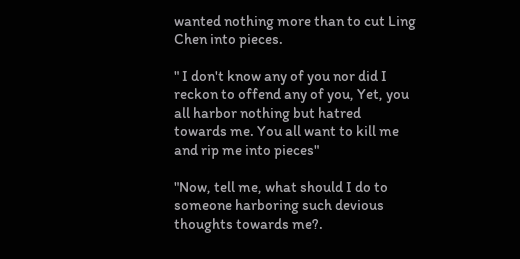wanted nothing more than to cut Ling Chen into pieces.

" I don't know any of you nor did I reckon to offend any of you, Yet, you all harbor nothing but hatred towards me. You all want to kill me and rip me into pieces"

"Now, tell me, what should I do to someone harboring such devious thoughts towards me?.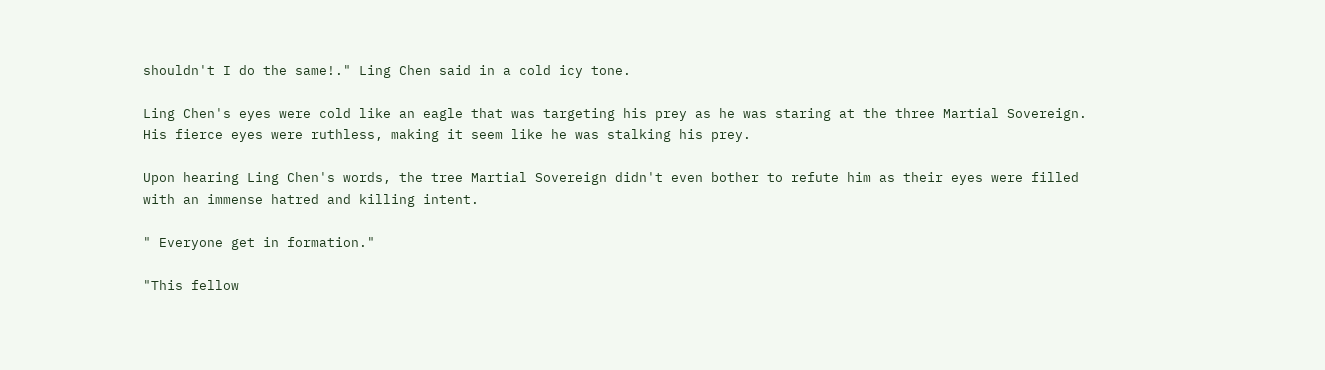shouldn't I do the same!." Ling Chen said in a cold icy tone.

Ling Chen's eyes were cold like an eagle that was targeting his prey as he was staring at the three Martial Sovereign. His fierce eyes were ruthless, making it seem like he was stalking his prey.

Upon hearing Ling Chen's words, the tree Martial Sovereign didn't even bother to refute him as their eyes were filled with an immense hatred and killing intent.

" Everyone get in formation."

"This fellow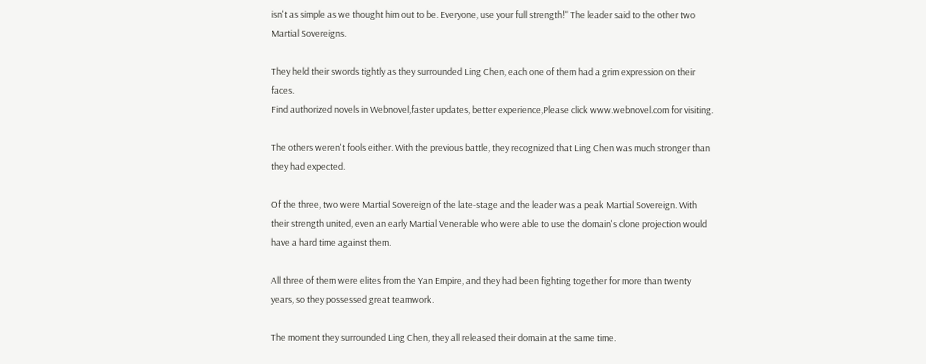isn't as simple as we thought him out to be. Everyone, use your full strength!" The leader said to the other two Martial Sovereigns.

They held their swords tightly as they surrounded Ling Chen, each one of them had a grim expression on their faces.
Find authorized novels in Webnovel,faster updates, better experience,Please click www.webnovel.com for visiting.

The others weren't fools either. With the previous battle, they recognized that Ling Chen was much stronger than they had expected.

Of the three, two were Martial Sovereign of the late-stage and the leader was a peak Martial Sovereign. With their strength united, even an early Martial Venerable who were able to use the domain's clone projection would have a hard time against them.

All three of them were elites from the Yan Empire, and they had been fighting together for more than twenty years, so they possessed great teamwork.

The moment they surrounded Ling Chen, they all released their domain at the same time.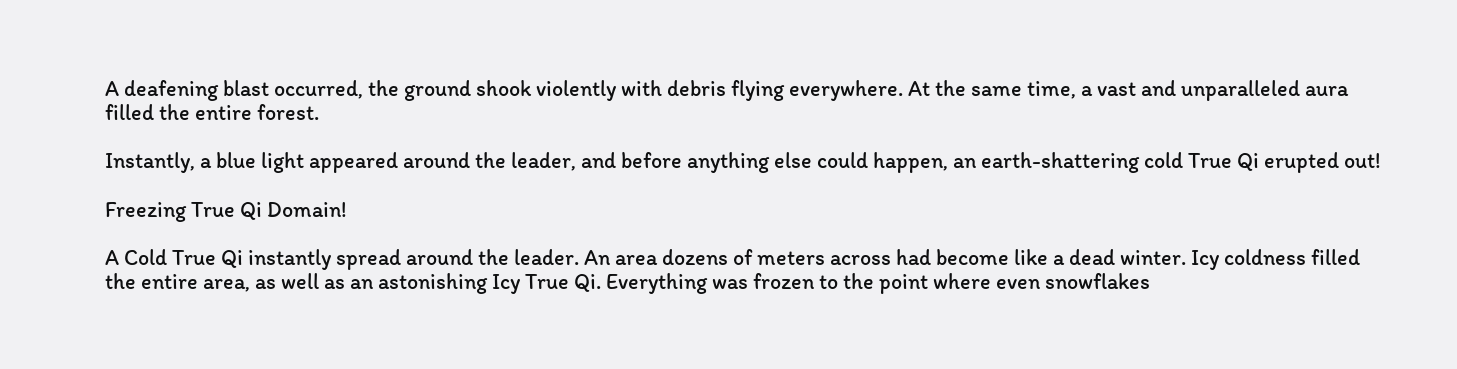A deafening blast occurred, the ground shook violently with debris flying everywhere. At the same time, a vast and unparalleled aura filled the entire forest.

Instantly, a blue light appeared around the leader, and before anything else could happen, an earth-shattering cold True Qi erupted out!

Freezing True Qi Domain!

A Cold True Qi instantly spread around the leader. An area dozens of meters across had become like a dead winter. Icy coldness filled the entire area, as well as an astonishing Icy True Qi. Everything was frozen to the point where even snowflakes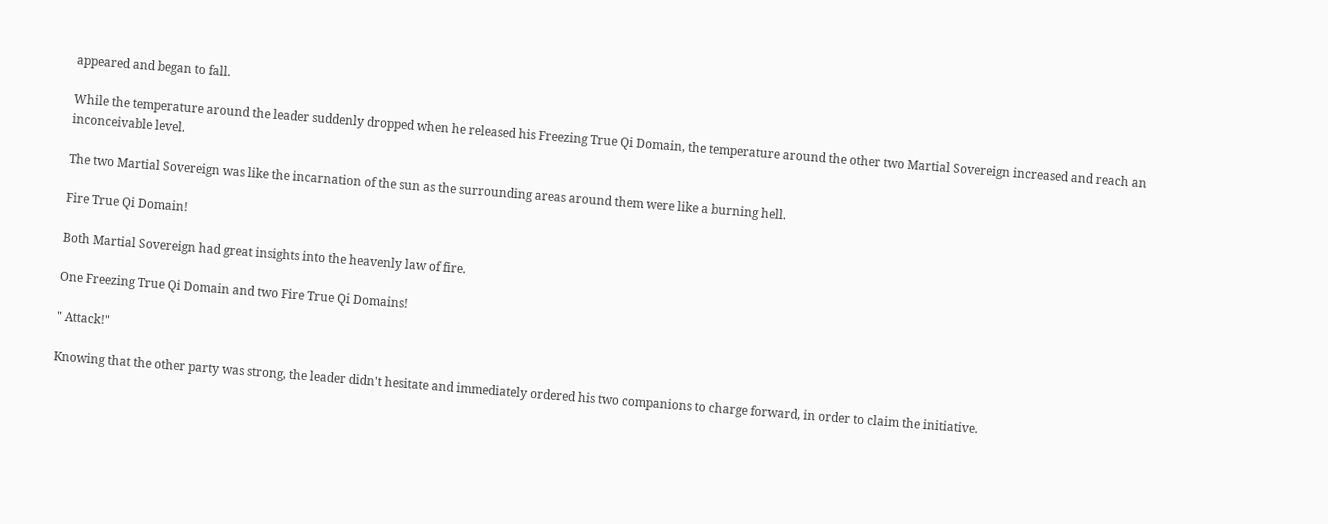appeared and began to fall.

While the temperature around the leader suddenly dropped when he released his Freezing True Qi Domain, the temperature around the other two Martial Sovereign increased and reach an inconceivable level.

The two Martial Sovereign was like the incarnation of the sun as the surrounding areas around them were like a burning hell.

Fire True Qi Domain!

Both Martial Sovereign had great insights into the heavenly law of fire.

One Freezing True Qi Domain and two Fire True Qi Domains!

" Attack!"

Knowing that the other party was strong, the leader didn't hesitate and immediately ordered his two companions to charge forward, in order to claim the initiative.